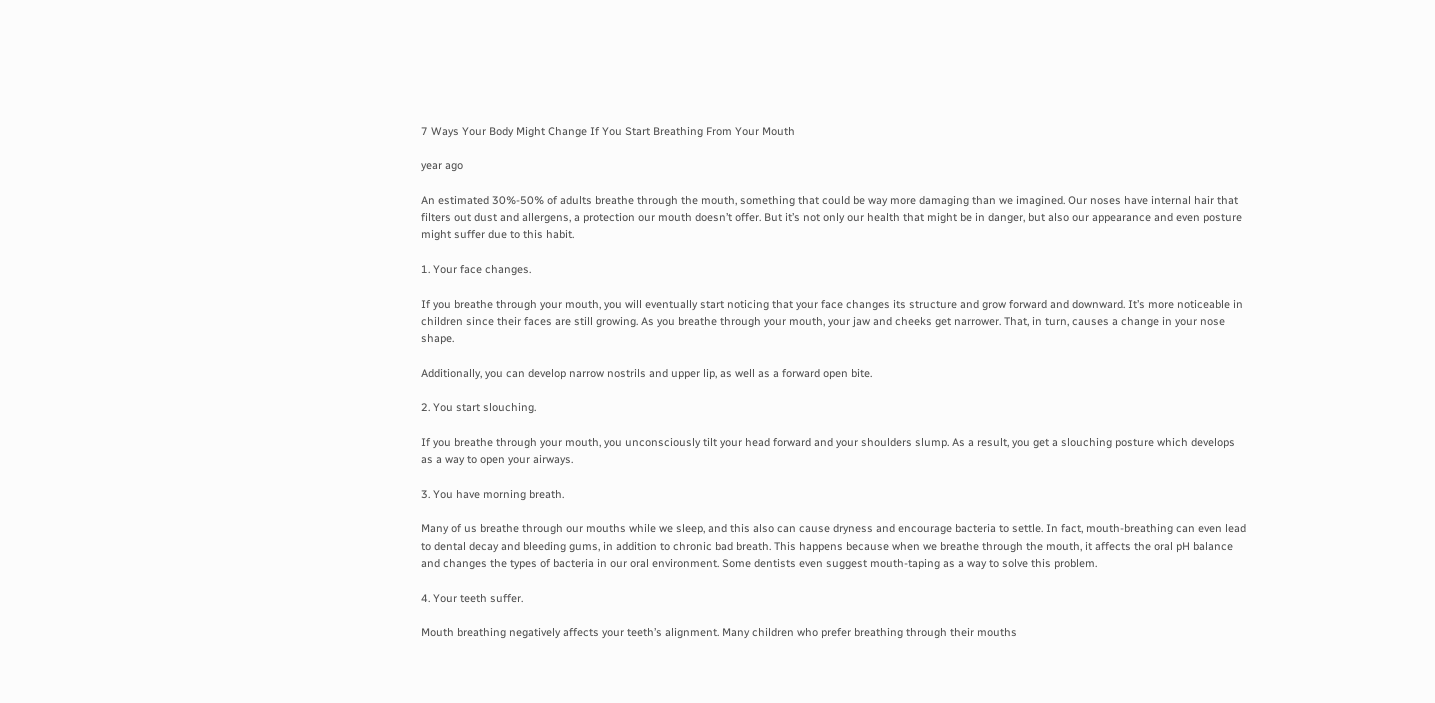7 Ways Your Body Might Change If You Start Breathing From Your Mouth

year ago

An estimated 30%-50% of adults breathe through the mouth, something that could be way more damaging than we imagined. Our noses have internal hair that filters out dust and allergens, a protection our mouth doesn’t offer. But it’s not only our health that might be in danger, but also our appearance and even posture might suffer due to this habit.

1. Your face changes.

If you breathe through your mouth, you will eventually start noticing that your face changes its structure and grow forward and downward. It’s more noticeable in children since their faces are still growing. As you breathe through your mouth, your jaw and cheeks get narrower. That, in turn, causes a change in your nose shape.

Additionally, you can develop narrow nostrils and upper lip, as well as a forward open bite.

2. You start slouching.

If you breathe through your mouth, you unconsciously tilt your head forward and your shoulders slump. As a result, you get a slouching posture which develops as a way to open your airways.

3. You have morning breath.

Many of us breathe through our mouths while we sleep, and this also can cause dryness and encourage bacteria to settle. In fact, mouth-breathing can even lead to dental decay and bleeding gums, in addition to chronic bad breath. This happens because when we breathe through the mouth, it affects the oral pH balance and changes the types of bacteria in our oral environment. Some dentists even suggest mouth-taping as a way to solve this problem.

4. Your teeth suffer.

Mouth breathing negatively affects your teeth’s alignment. Many children who prefer breathing through their mouths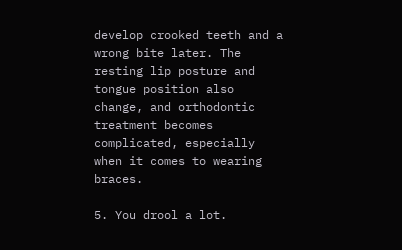develop crooked teeth and a wrong bite later. The resting lip posture and tongue position also change, and orthodontic treatment becomes complicated, especially when it comes to wearing braces.

5. You drool a lot.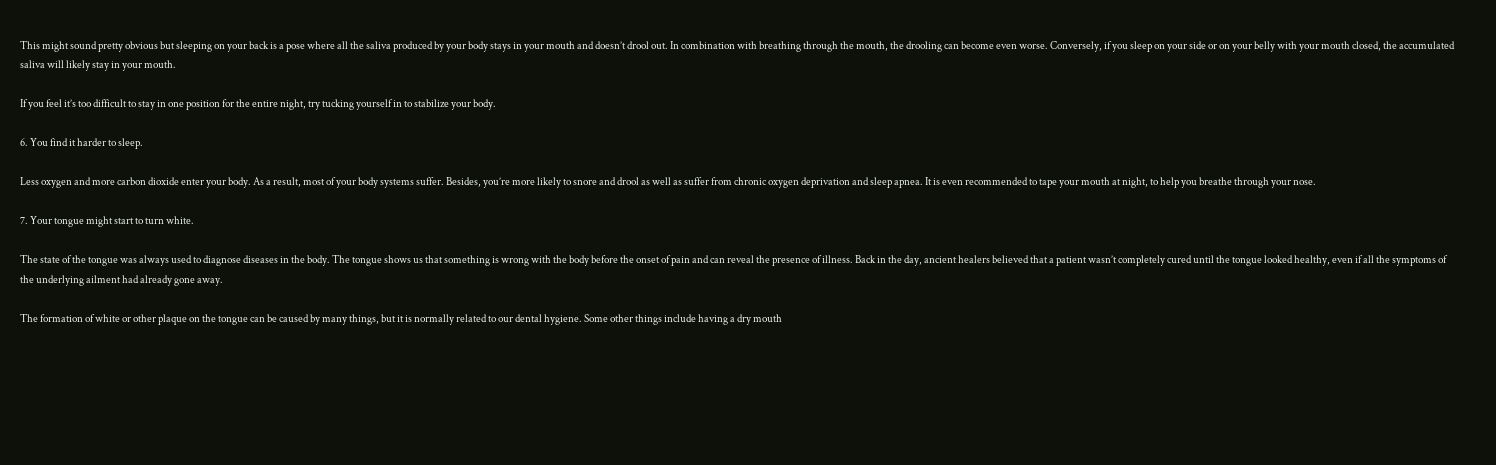This might sound pretty obvious but sleeping on your back is a pose where all the saliva produced by your body stays in your mouth and doesn’t drool out. In combination with breathing through the mouth, the drooling can become even worse. Conversely, if you sleep on your side or on your belly with your mouth closed, the accumulated saliva will likely stay in your mouth.

If you feel it’s too difficult to stay in one position for the entire night, try tucking yourself in to stabilize your body.

6. You find it harder to sleep.

Less oxygen and more carbon dioxide enter your body. As a result, most of your body systems suffer. Besides, you’re more likely to snore and drool as well as suffer from chronic oxygen deprivation and sleep apnea. It is even recommended to tape your mouth at night, to help you breathe through your nose.

7. Your tongue might start to turn white.

The state of the tongue was always used to diagnose diseases in the body. The tongue shows us that something is wrong with the body before the onset of pain and can reveal the presence of illness. Back in the day, ancient healers believed that a patient wasn’t completely cured until the tongue looked healthy, even if all the symptoms of the underlying ailment had already gone away.

The formation of white or other plaque on the tongue can be caused by many things, but it is normally related to our dental hygiene. Some other things include having a dry mouth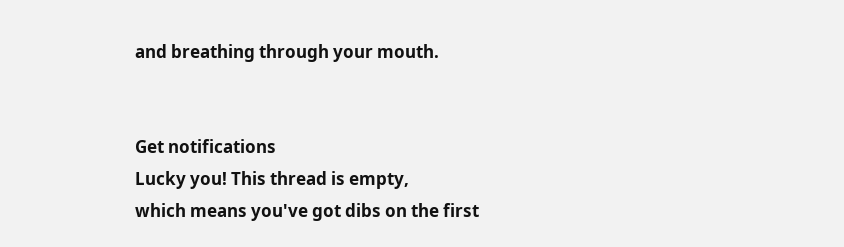and breathing through your mouth.


Get notifications
Lucky you! This thread is empty,
which means you've got dibs on the first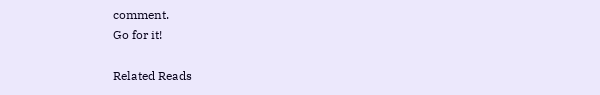comment.
Go for it!

Related Reads